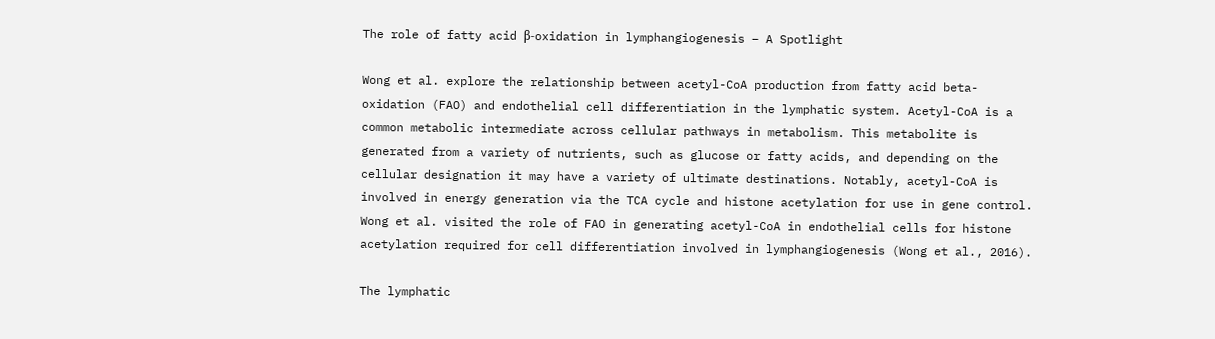The role of fatty acid β-oxidation in lymphangiogenesis – A Spotlight

Wong et al. explore the relationship between acetyl-CoA production from fatty acid beta-oxidation (FAO) and endothelial cell differentiation in the lymphatic system. Acetyl-CoA is a common metabolic intermediate across cellular pathways in metabolism. This metabolite is generated from a variety of nutrients, such as glucose or fatty acids, and depending on the cellular designation it may have a variety of ultimate destinations. Notably, acetyl-CoA is involved in energy generation via the TCA cycle and histone acetylation for use in gene control. Wong et al. visited the role of FAO in generating acetyl-CoA in endothelial cells for histone acetylation required for cell differentiation involved in lymphangiogenesis (Wong et al., 2016).

The lymphatic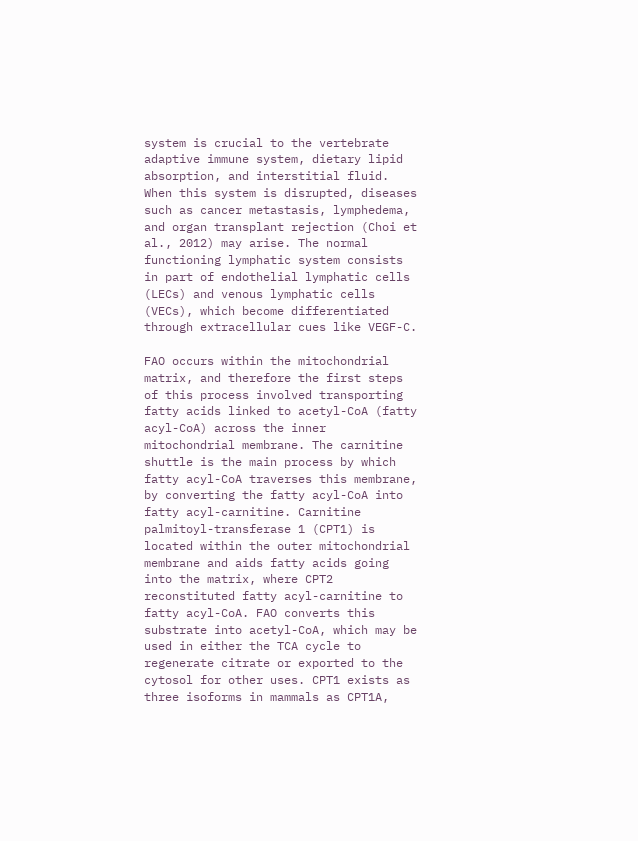system is crucial to the vertebrate adaptive immune system, dietary lipid absorption, and interstitial fluid. When this system is disrupted, diseases such as cancer metastasis, lymphedema, and organ transplant rejection (Choi et al., 2012) may arise. The normal functioning lymphatic system consists in part of endothelial lymphatic cells (LECs) and venous lymphatic cells (VECs), which become differentiated through extracellular cues like VEGF-C.

FAO occurs within the mitochondrial matrix, and therefore the first steps of this process involved transporting fatty acids linked to acetyl-CoA (fatty acyl-CoA) across the inner mitochondrial membrane. The carnitine shuttle is the main process by which fatty acyl-CoA traverses this membrane, by converting the fatty acyl-CoA into fatty acyl-carnitine. Carnitine palmitoyl-transferase 1 (CPT1) is located within the outer mitochondrial membrane and aids fatty acids going into the matrix, where CPT2 reconstituted fatty acyl-carnitine to fatty acyl-CoA. FAO converts this substrate into acetyl-CoA, which may be used in either the TCA cycle to regenerate citrate or exported to the cytosol for other uses. CPT1 exists as three isoforms in mammals as CPT1A,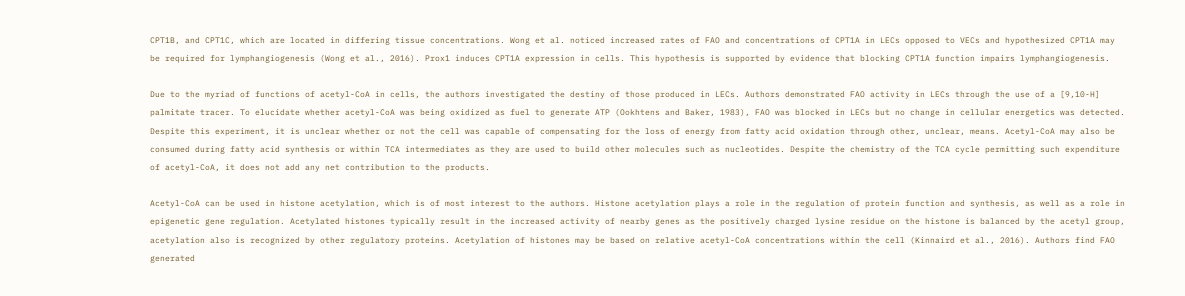CPT1B, and CPT1C, which are located in differing tissue concentrations. Wong et al. noticed increased rates of FAO and concentrations of CPT1A in LECs opposed to VECs and hypothesized CPT1A may be required for lymphangiogenesis (Wong et al., 2016). Prox1 induces CPT1A expression in cells. This hypothesis is supported by evidence that blocking CPT1A function impairs lymphangiogenesis.

Due to the myriad of functions of acetyl-CoA in cells, the authors investigated the destiny of those produced in LECs. Authors demonstrated FAO activity in LECs through the use of a [9,10-H] palmitate tracer. To elucidate whether acetyl-CoA was being oxidized as fuel to generate ATP (Ookhtens and Baker, 1983), FAO was blocked in LECs but no change in cellular energetics was detected. Despite this experiment, it is unclear whether or not the cell was capable of compensating for the loss of energy from fatty acid oxidation through other, unclear, means. Acetyl-CoA may also be consumed during fatty acid synthesis or within TCA intermediates as they are used to build other molecules such as nucleotides. Despite the chemistry of the TCA cycle permitting such expenditure of acetyl-CoA, it does not add any net contribution to the products.

Acetyl-CoA can be used in histone acetylation, which is of most interest to the authors. Histone acetylation plays a role in the regulation of protein function and synthesis, as well as a role in epigenetic gene regulation. Acetylated histones typically result in the increased activity of nearby genes as the positively charged lysine residue on the histone is balanced by the acetyl group, acetylation also is recognized by other regulatory proteins. Acetylation of histones may be based on relative acetyl-CoA concentrations within the cell (Kinnaird et al., 2016). Authors find FAO generated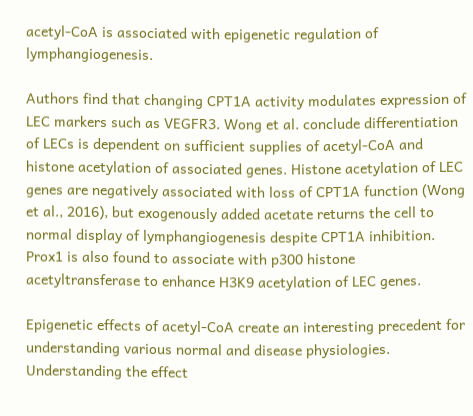acetyl-CoA is associated with epigenetic regulation of lymphangiogenesis.

Authors find that changing CPT1A activity modulates expression of LEC markers such as VEGFR3. Wong et al. conclude differentiation of LECs is dependent on sufficient supplies of acetyl-CoA and histone acetylation of associated genes. Histone acetylation of LEC genes are negatively associated with loss of CPT1A function (Wong et al., 2016), but exogenously added acetate returns the cell to normal display of lymphangiogenesis despite CPT1A inhibition. Prox1 is also found to associate with p300 histone acetyltransferase to enhance H3K9 acetylation of LEC genes.

Epigenetic effects of acetyl-CoA create an interesting precedent for understanding various normal and disease physiologies. Understanding the effect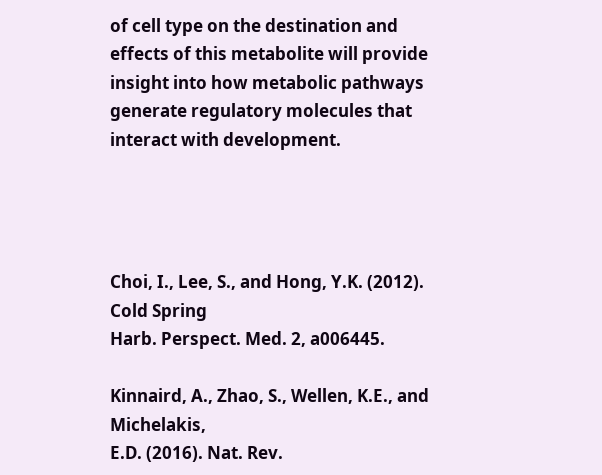of cell type on the destination and effects of this metabolite will provide insight into how metabolic pathways generate regulatory molecules that interact with development.




Choi, I., Lee, S., and Hong, Y.K. (2012). Cold Spring
Harb. Perspect. Med. 2, a006445.

Kinnaird, A., Zhao, S., Wellen, K.E., and Michelakis,
E.D. (2016). Nat. Rev.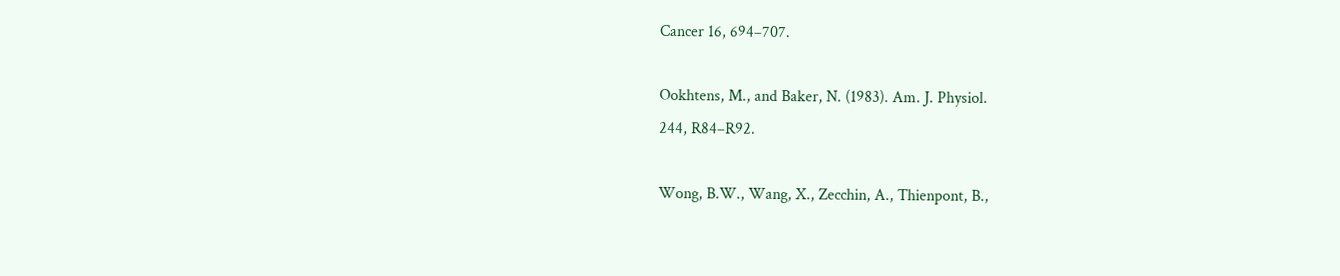Cancer 16, 694–707.

Ookhtens, M., and Baker, N. (1983). Am. J. Physiol.
244, R84–R92.

Wong, B.W., Wang, X., Zecchin, A., Thienpont, B.,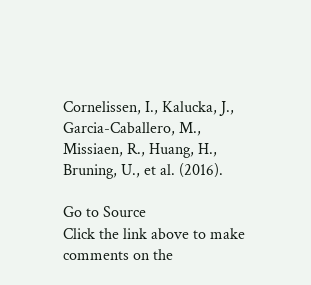Cornelissen, I., Kalucka, J., Garcia-Caballero, M.,
Missiaen, R., Huang, H., Bruning, U., et al. (2016).

Go to Source
Click the link above to make comments on the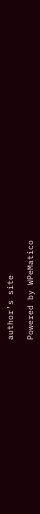author’s site

Powered by WPeMatico